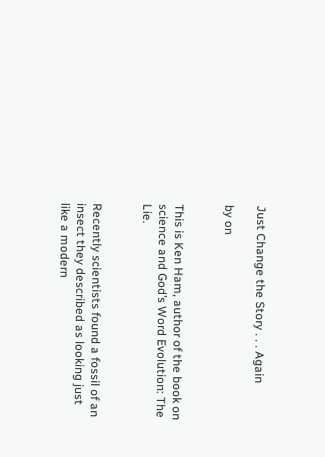Just Change the Story . . . Again

by on


This is Ken Ham, author of the book on science and God’s Word Evolution: The Lie.


Recently scientists found a fossil of an insect they described as looking just like a modern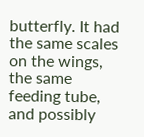butterfly. It had the same scales on the wings, the same feeding tube, and possibly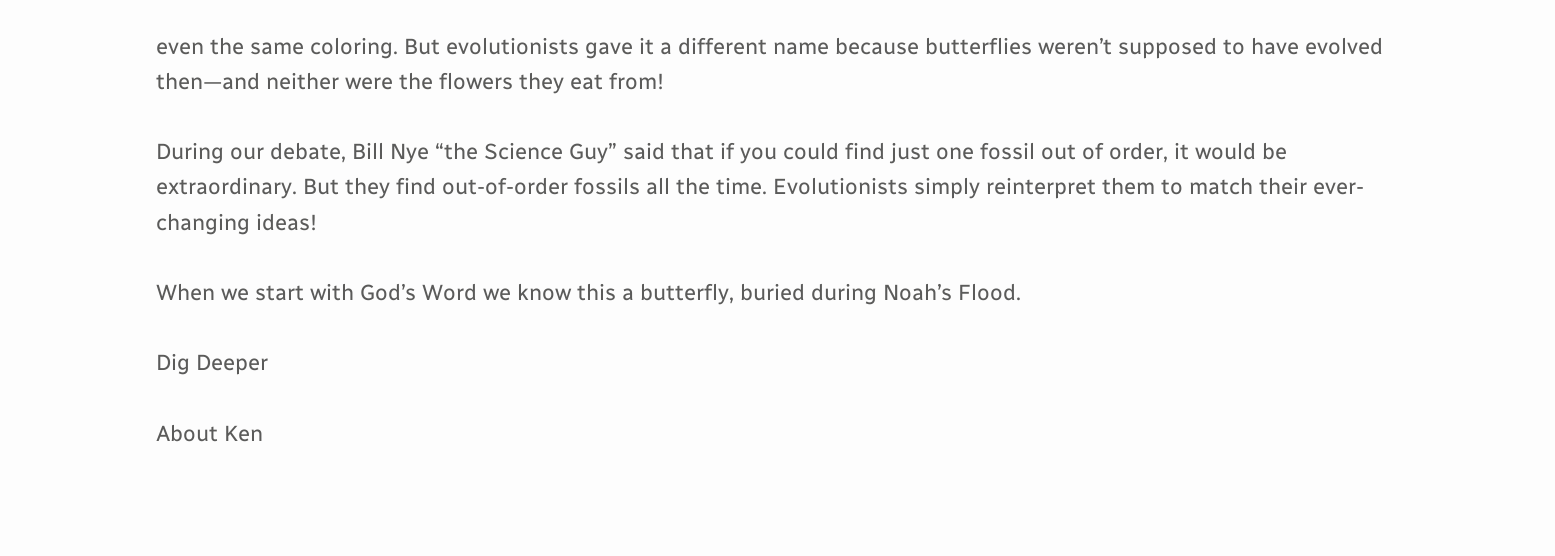even the same coloring. But evolutionists gave it a different name because butterflies weren’t supposed to have evolved then—and neither were the flowers they eat from!

During our debate, Bill Nye “the Science Guy” said that if you could find just one fossil out of order, it would be extraordinary. But they find out-of-order fossils all the time. Evolutionists simply reinterpret them to match their ever-changing ideas!

When we start with God’s Word we know this a butterfly, buried during Noah’s Flood.

Dig Deeper

About Ken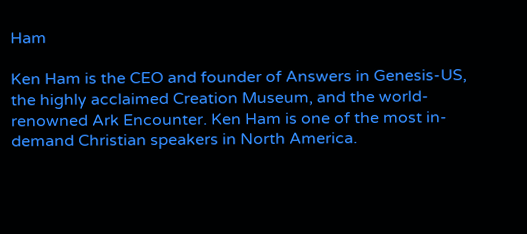Ham

Ken Ham is the CEO and founder of Answers in Genesis-US, the highly acclaimed Creation Museum, and the world-renowned Ark Encounter. Ken Ham is one of the most in-demand Christian speakers in North America.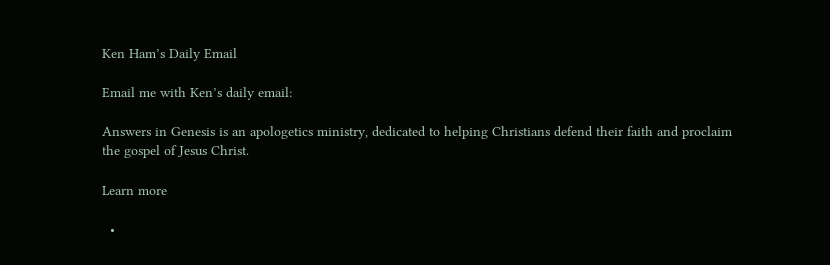Ken Ham’s Daily Email

Email me with Ken’s daily email:

Answers in Genesis is an apologetics ministry, dedicated to helping Christians defend their faith and proclaim the gospel of Jesus Christ.

Learn more

  •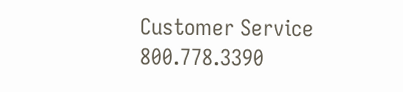Customer Service 800.778.3390